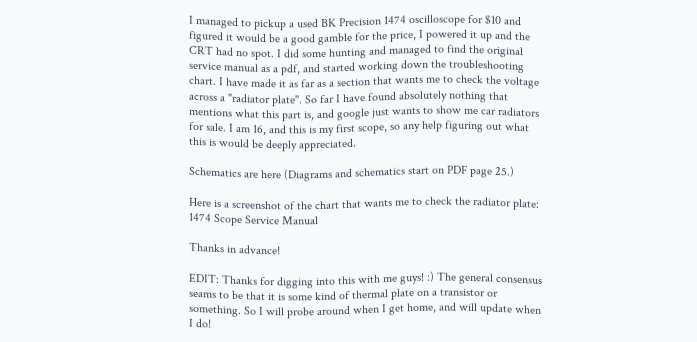I managed to pickup a used BK Precision 1474 oscilloscope for $10 and figured it would be a good gamble for the price, I powered it up and the CRT had no spot. I did some hunting and managed to find the original service manual as a pdf, and started working down the troubleshooting chart. I have made it as far as a section that wants me to check the voltage across a "radiator plate". So far I have found absolutely nothing that mentions what this part is, and google just wants to show me car radiators for sale. I am 16, and this is my first scope, so any help figuring out what this is would be deeply appreciated.

Schematics are here (Diagrams and schematics start on PDF page 25.)

Here is a screenshot of the chart that wants me to check the radiator plate: 1474 Scope Service Manual

Thanks in advance!

EDIT: Thanks for digging into this with me guys! :) The general consensus seams to be that it is some kind of thermal plate on a transistor or something. So I will probe around when I get home, and will update when I do!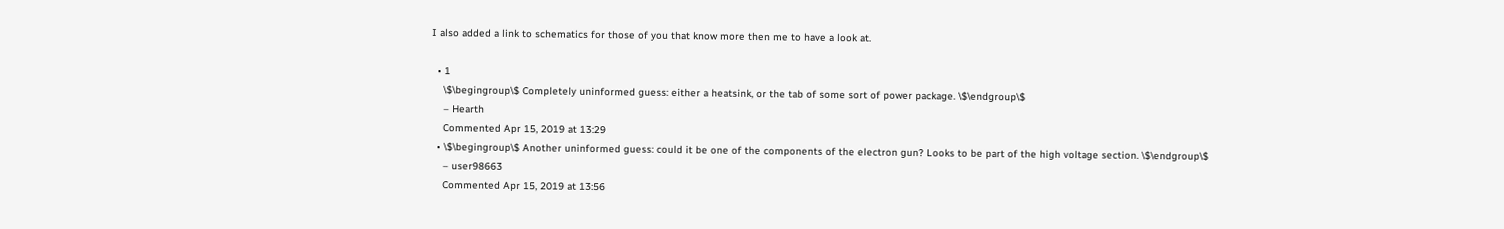I also added a link to schematics for those of you that know more then me to have a look at.

  • 1
    \$\begingroup\$ Completely uninformed guess: either a heatsink, or the tab of some sort of power package. \$\endgroup\$
    – Hearth
    Commented Apr 15, 2019 at 13:29
  • \$\begingroup\$ Another uninformed guess: could it be one of the components of the electron gun? Looks to be part of the high voltage section. \$\endgroup\$
    – user98663
    Commented Apr 15, 2019 at 13:56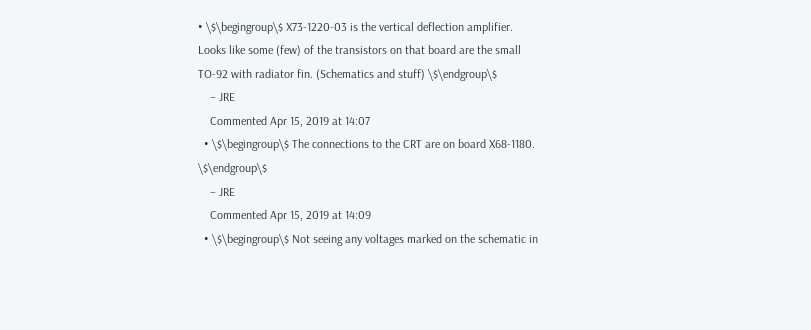• \$\begingroup\$ X73-1220-03 is the vertical deflection amplifier. Looks like some (few) of the transistors on that board are the small TO-92 with radiator fin. (Schematics and stuff) \$\endgroup\$
    – JRE
    Commented Apr 15, 2019 at 14:07
  • \$\begingroup\$ The connections to the CRT are on board X68-1180. \$\endgroup\$
    – JRE
    Commented Apr 15, 2019 at 14:09
  • \$\begingroup\$ Not seeing any voltages marked on the schematic in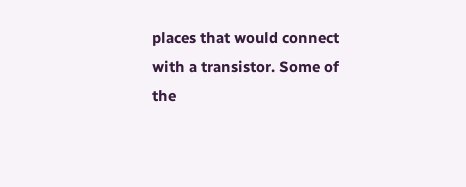places that would connect with a transistor. Some of the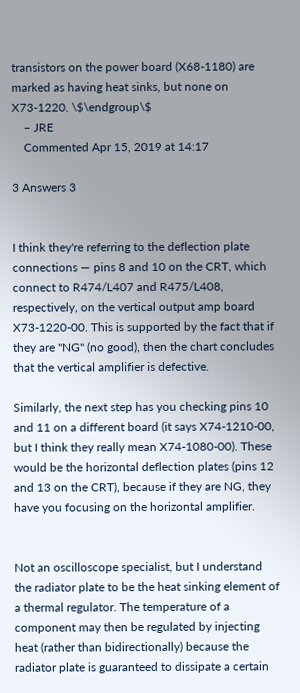transistors on the power board (X68-1180) are marked as having heat sinks, but none on X73-1220. \$\endgroup\$
    – JRE
    Commented Apr 15, 2019 at 14:17

3 Answers 3


I think they're referring to the deflection plate connections — pins 8 and 10 on the CRT, which connect to R474/L407 and R475/L408, respectively, on the vertical output amp board X73-1220-00. This is supported by the fact that if they are "NG" (no good), then the chart concludes that the vertical amplifier is defective.

Similarly, the next step has you checking pins 10 and 11 on a different board (it says X74-1210-00, but I think they really mean X74-1080-00). These would be the horizontal deflection plates (pins 12 and 13 on the CRT), because if they are NG, they have you focusing on the horizontal amplifier.


Not an oscilloscope specialist, but I understand the radiator plate to be the heat sinking element of a thermal regulator. The temperature of a component may then be regulated by injecting heat (rather than bidirectionally) because the radiator plate is guaranteed to dissipate a certain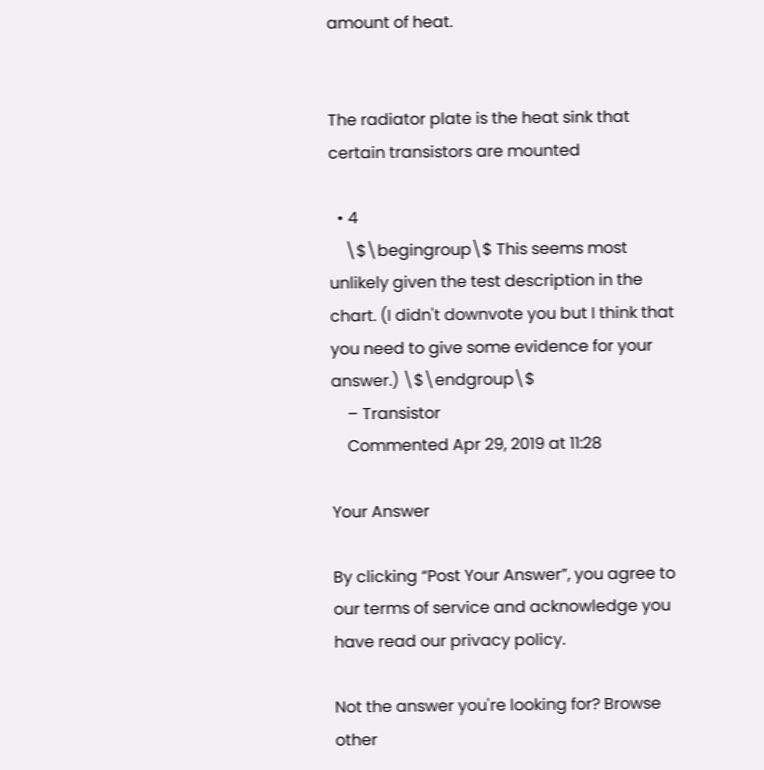amount of heat.


The radiator plate is the heat sink that certain transistors are mounted

  • 4
    \$\begingroup\$ This seems most unlikely given the test description in the chart. (I didn't downvote you but I think that you need to give some evidence for your answer.) \$\endgroup\$
    – Transistor
    Commented Apr 29, 2019 at 11:28

Your Answer

By clicking “Post Your Answer”, you agree to our terms of service and acknowledge you have read our privacy policy.

Not the answer you're looking for? Browse other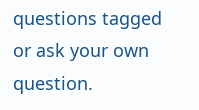questions tagged or ask your own question.